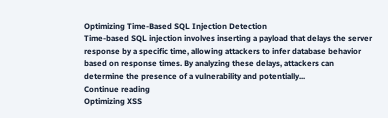Optimizing Time-Based SQL Injection Detection
Time-based SQL injection involves inserting a payload that delays the server response by a specific time, allowing attackers to infer database behavior based on response times. By analyzing these delays, attackers can determine the presence of a vulnerability and potentially...
Continue reading
Optimizing XSS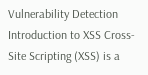Vulnerability Detection
Introduction to XSS Cross-Site Scripting (XSS) is a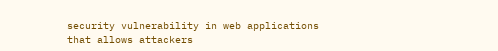security vulnerability in web applications that allows attackers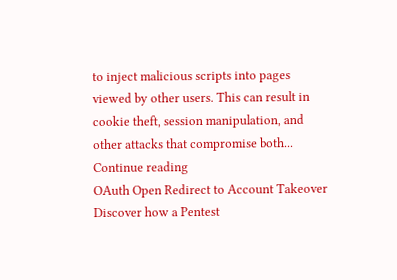to inject malicious scripts into pages viewed by other users. This can result in cookie theft, session manipulation, and other attacks that compromise both...
Continue reading
OAuth Open Redirect to Account Takeover
Discover how a Pentest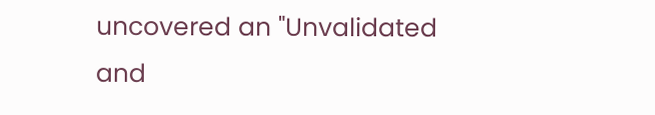uncovered an "Unvalidated and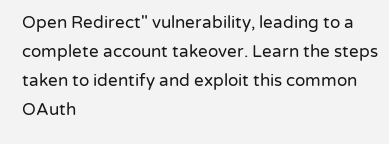Open Redirect" vulnerability, leading to a complete account takeover. Learn the steps taken to identify and exploit this common OAuth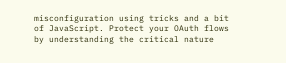misconfiguration using tricks and a bit of JavaScript. Protect your OAuth flows by understanding the critical nature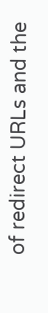of redirect URLs and the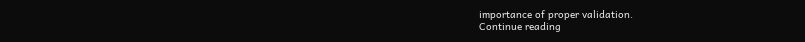importance of proper validation.
Continue reading